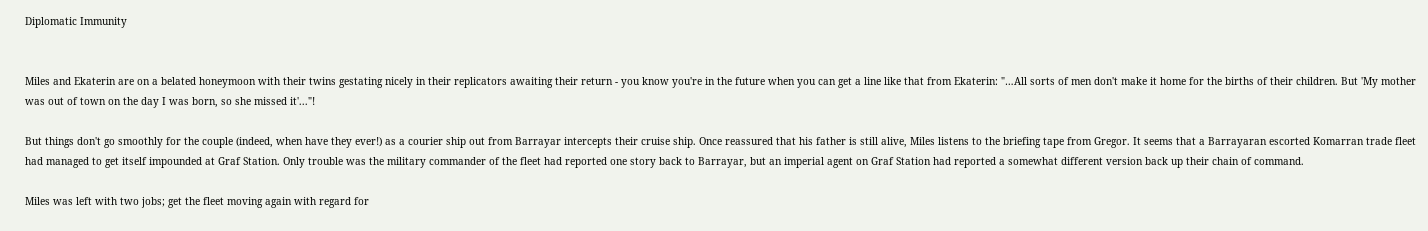Diplomatic Immunity


Miles and Ekaterin are on a belated honeymoon with their twins gestating nicely in their replicators awaiting their return - you know you're in the future when you can get a line like that from Ekaterin: "…All sorts of men don't make it home for the births of their children. But 'My mother was out of town on the day I was born, so she missed it'..."!

But things don't go smoothly for the couple (indeed, when have they ever!) as a courier ship out from Barrayar intercepts their cruise ship. Once reassured that his father is still alive, Miles listens to the briefing tape from Gregor. It seems that a Barrayaran escorted Komarran trade fleet had managed to get itself impounded at Graf Station. Only trouble was the military commander of the fleet had reported one story back to Barrayar, but an imperial agent on Graf Station had reported a somewhat different version back up their chain of command.

Miles was left with two jobs; get the fleet moving again with regard for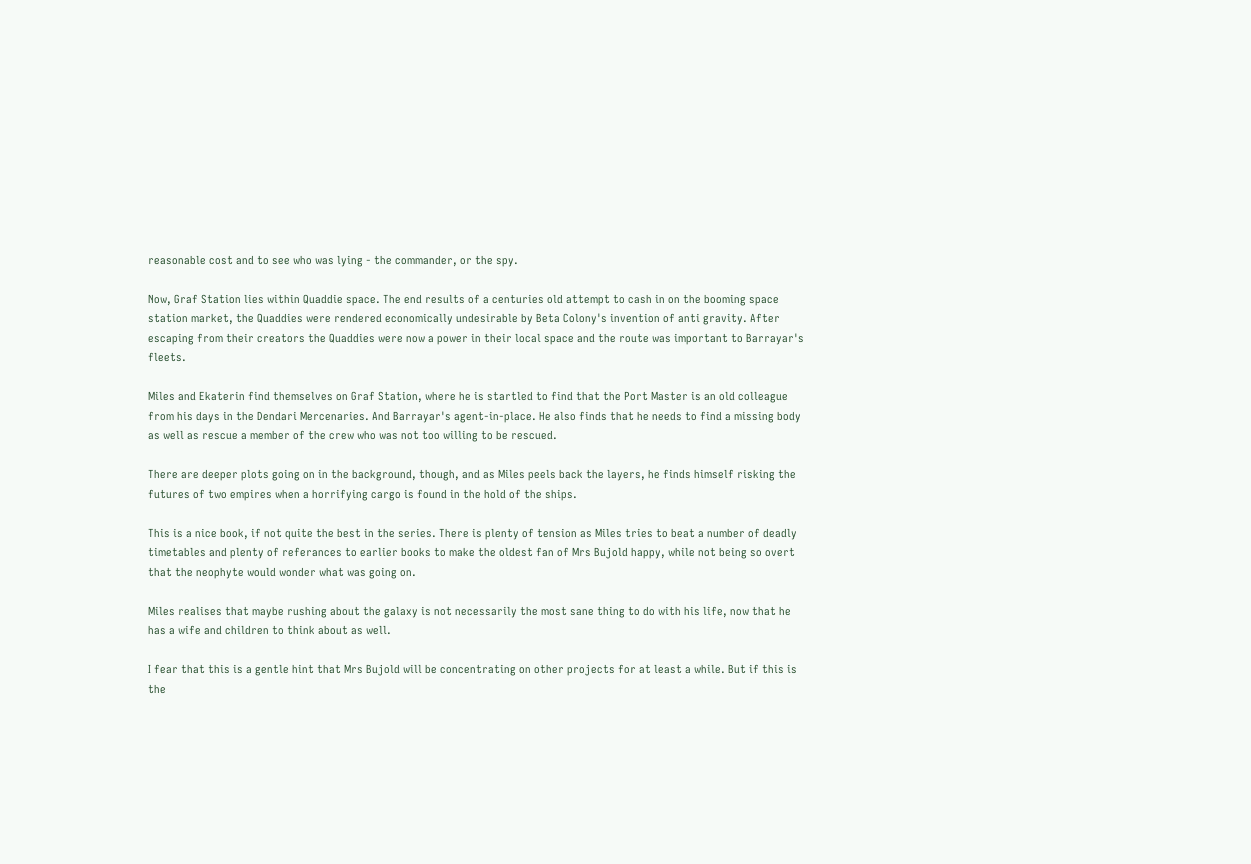reasonable cost and to see who was lying - the commander, or the spy.

Now, Graf Station lies within Quaddie space. The end results of a centuries old attempt to cash in on the booming space station market, the Quaddies were rendered economically undesirable by Beta Colony's invention of anti gravity. After escaping from their creators the Quaddies were now a power in their local space and the route was important to Barrayar's fleets.

Miles and Ekaterin find themselves on Graf Station, where he is startled to find that the Port Master is an old colleague from his days in the Dendari Mercenaries. And Barrayar's agent-in-place. He also finds that he needs to find a missing body as well as rescue a member of the crew who was not too willing to be rescued.

There are deeper plots going on in the background, though, and as Miles peels back the layers, he finds himself risking the futures of two empires when a horrifying cargo is found in the hold of the ships.

This is a nice book, if not quite the best in the series. There is plenty of tension as Miles tries to beat a number of deadly timetables and plenty of referances to earlier books to make the oldest fan of Mrs Bujold happy, while not being so overt that the neophyte would wonder what was going on.

Miles realises that maybe rushing about the galaxy is not necessarily the most sane thing to do with his life, now that he has a wife and children to think about as well.

I fear that this is a gentle hint that Mrs Bujold will be concentrating on other projects for at least a while. But if this is the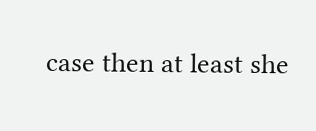case then at least she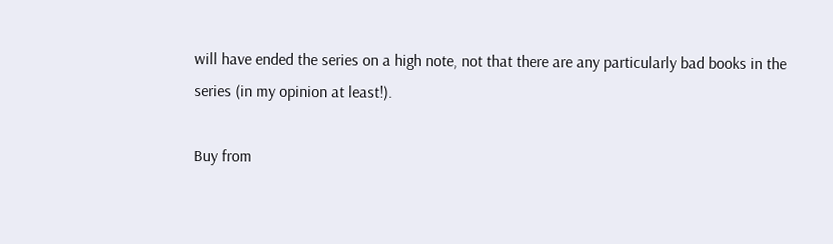will have ended the series on a high note, not that there are any particularly bad books in the series (in my opinion at least!).

Buy from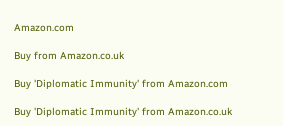Amazon.com

Buy from Amazon.co.uk

Buy 'Diplomatic Immunity' from Amazon.com

Buy 'Diplomatic Immunity' from Amazon.co.uk